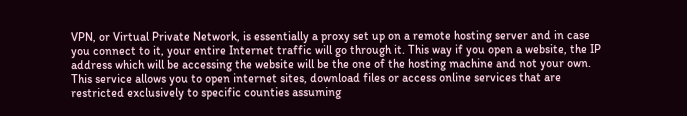VPN, or Virtual Private Network, is essentially a proxy set up on a remote hosting server and in case you connect to it, your entire Internet traffic will go through it. This way if you open a website, the IP address which will be accessing the website will be the one of the hosting machine and not your own. This service allows you to open internet sites, download files or access online services that are restricted exclusively to specific counties assuming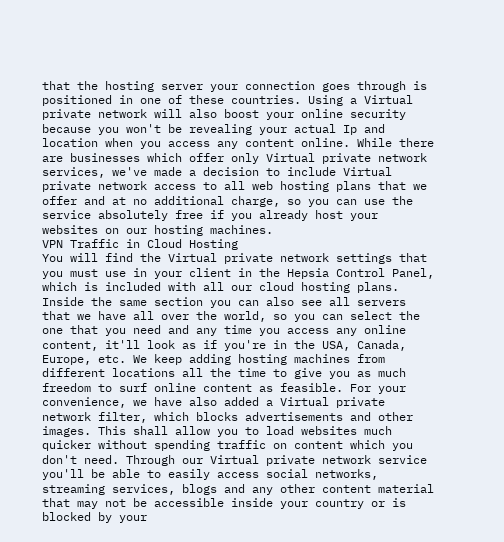that the hosting server your connection goes through is positioned in one of these countries. Using a Virtual private network will also boost your online security because you won't be revealing your actual Ip and location when you access any content online. While there are businesses which offer only Virtual private network services, we've made a decision to include Virtual private network access to all web hosting plans that we offer and at no additional charge, so you can use the service absolutely free if you already host your websites on our hosting machines.
VPN Traffic in Cloud Hosting
You will find the Virtual private network settings that you must use in your client in the Hepsia Control Panel, which is included with all our cloud hosting plans. Inside the same section you can also see all servers that we have all over the world, so you can select the one that you need and any time you access any online content, it'll look as if you're in the USA, Canada, Europe, etc. We keep adding hosting machines from different locations all the time to give you as much freedom to surf online content as feasible. For your convenience, we have also added a Virtual private network filter, which blocks advertisements and other images. This shall allow you to load websites much quicker without spending traffic on content which you don't need. Through our Virtual private network service you'll be able to easily access social networks, streaming services, blogs and any other content material that may not be accessible inside your country or is blocked by your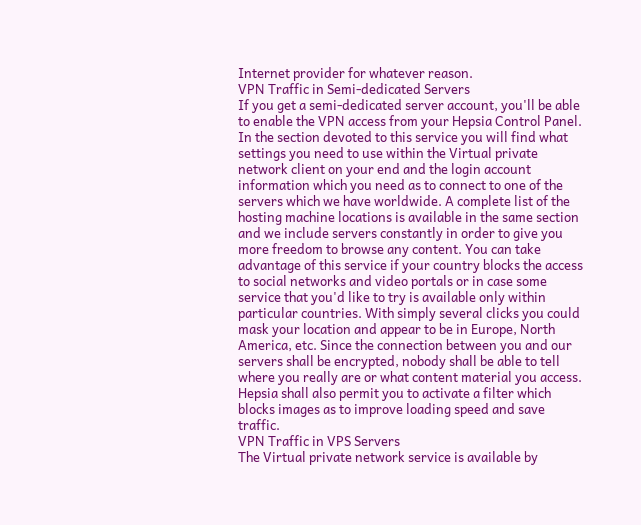Internet provider for whatever reason.
VPN Traffic in Semi-dedicated Servers
If you get a semi-dedicated server account, you'll be able to enable the VPN access from your Hepsia Control Panel. In the section devoted to this service you will find what settings you need to use within the Virtual private network client on your end and the login account information which you need as to connect to one of the servers which we have worldwide. A complete list of the hosting machine locations is available in the same section and we include servers constantly in order to give you more freedom to browse any content. You can take advantage of this service if your country blocks the access to social networks and video portals or in case some service that you'd like to try is available only within particular countries. With simply several clicks you could mask your location and appear to be in Europe, North America, etc. Since the connection between you and our servers shall be encrypted, nobody shall be able to tell where you really are or what content material you access. Hepsia shall also permit you to activate a filter which blocks images as to improve loading speed and save traffic.
VPN Traffic in VPS Servers
The Virtual private network service is available by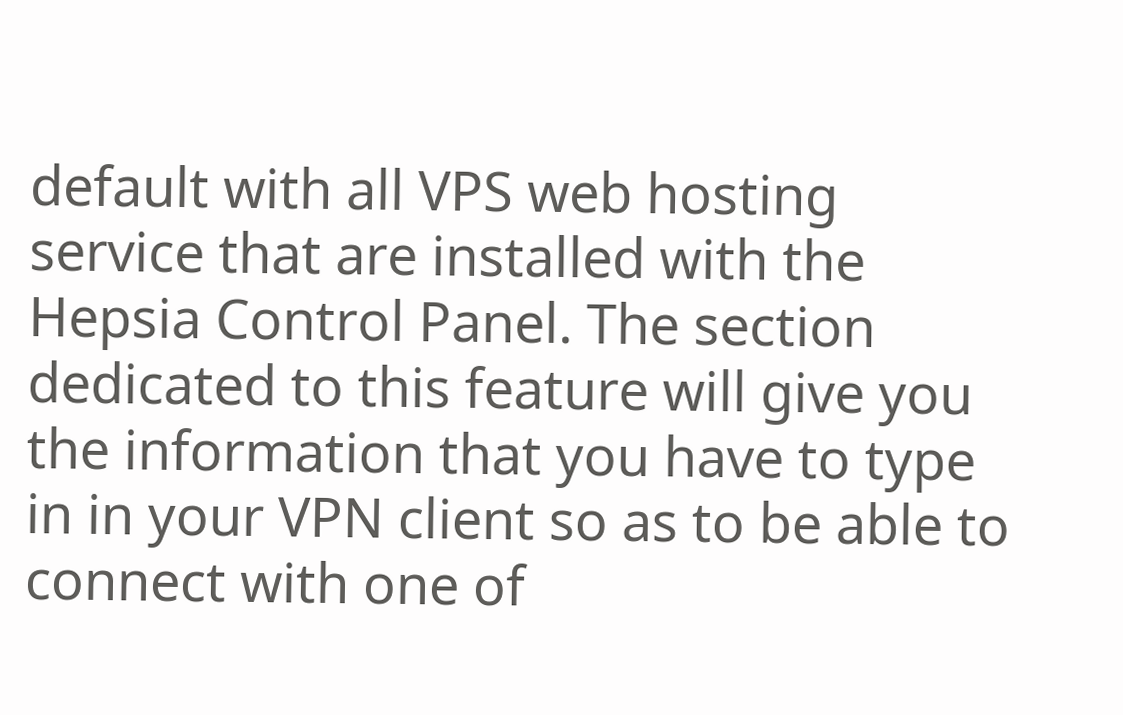default with all VPS web hosting service that are installed with the Hepsia Control Panel. The section dedicated to this feature will give you the information that you have to type in in your VPN client so as to be able to connect with one of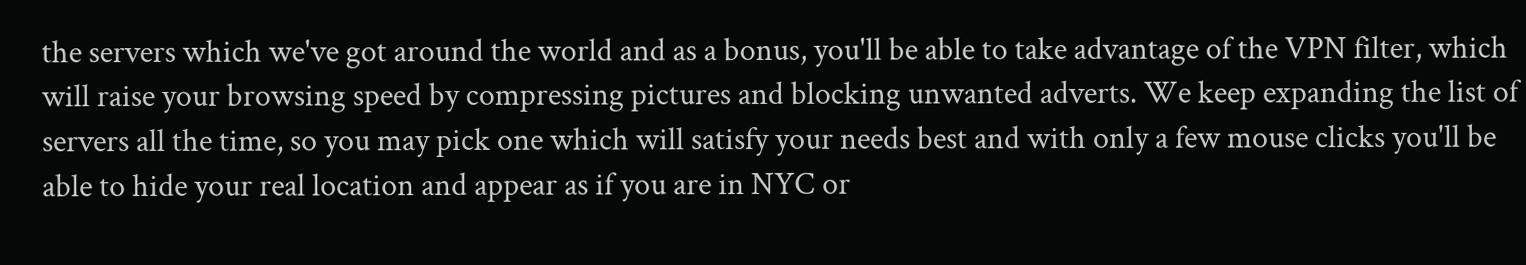the servers which we've got around the world and as a bonus, you'll be able to take advantage of the VPN filter, which will raise your browsing speed by compressing pictures and blocking unwanted adverts. We keep expanding the list of servers all the time, so you may pick one which will satisfy your needs best and with only a few mouse clicks you'll be able to hide your real location and appear as if you are in NYC or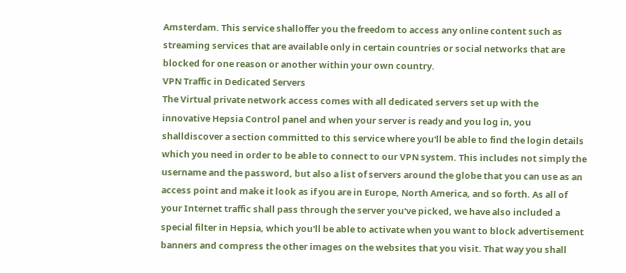Amsterdam. This service shalloffer you the freedom to access any online content such as streaming services that are available only in certain countries or social networks that are blocked for one reason or another within your own country.
VPN Traffic in Dedicated Servers
The Virtual private network access comes with all dedicated servers set up with the innovative Hepsia Control panel and when your server is ready and you log in, you shalldiscover a section committed to this service where you'll be able to find the login details which you need in order to be able to connect to our VPN system. This includes not simply the username and the password, but also a list of servers around the globe that you can use as an access point and make it look as if you are in Europe, North America, and so forth. As all of your Internet traffic shall pass through the server you've picked, we have also included a special filter in Hepsia, which you'll be able to activate when you want to block advertisement banners and compress the other images on the websites that you visit. That way you shall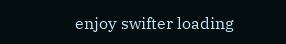enjoy swifter loading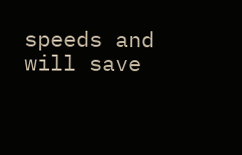speeds and will save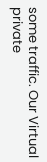some traffic. Our Virtual private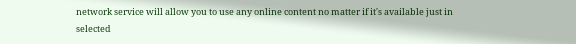network service will allow you to use any online content no matter if it's available just in selected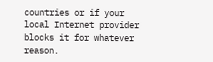countries or if your local Internet provider blocks it for whatever reason.